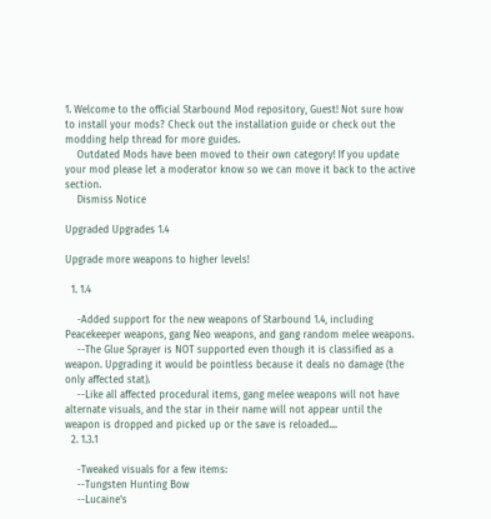1. Welcome to the official Starbound Mod repository, Guest! Not sure how to install your mods? Check out the installation guide or check out the modding help thread for more guides.
    Outdated Mods have been moved to their own category! If you update your mod please let a moderator know so we can move it back to the active section.
    Dismiss Notice

Upgraded Upgrades 1.4

Upgrade more weapons to higher levels!

  1. 1.4

    -Added support for the new weapons of Starbound 1.4, including Peacekeeper weapons, gang Neo weapons, and gang random melee weapons.
    --The Glue Sprayer is NOT supported even though it is classified as a weapon. Upgrading it would be pointless because it deals no damage (the only affected stat).
    --Like all affected procedural items, gang melee weapons will not have alternate visuals, and the star in their name will not appear until the weapon is dropped and picked up or the save is reloaded....
  2. 1.3.1

    -Tweaked visuals for a few items:
    --Tungsten Hunting Bow
    --Lucaine's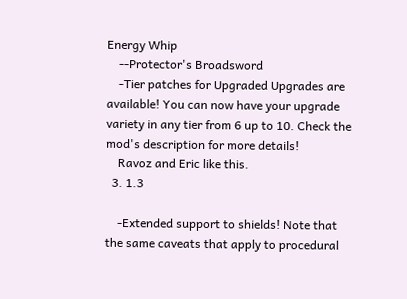Energy Whip
    --Protector's Broadsword
    -Tier patches for Upgraded Upgrades are available! You can now have your upgrade variety in any tier from 6 up to 10. Check the mod's description for more details!
    Ravoz and Eric like this.
  3. 1.3

    -Extended support to shields! Note that the same caveats that apply to procedural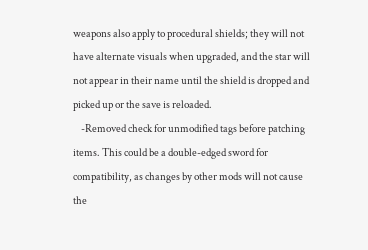weapons also apply to procedural shields; they will not have alternate visuals when upgraded, and the star will not appear in their name until the shield is dropped and picked up or the save is reloaded.
    -Removed check for unmodified tags before patching items. This could be a double-edged sword for compatibility, as changes by other mods will not cause the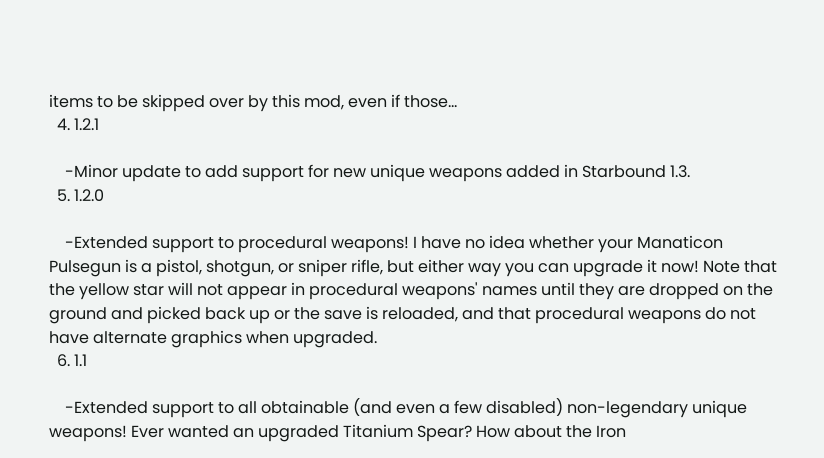items to be skipped over by this mod, even if those...
  4. 1.2.1

    -Minor update to add support for new unique weapons added in Starbound 1.3.
  5. 1.2.0

    -Extended support to procedural weapons! I have no idea whether your Manaticon Pulsegun is a pistol, shotgun, or sniper rifle, but either way you can upgrade it now! Note that the yellow star will not appear in procedural weapons' names until they are dropped on the ground and picked back up or the save is reloaded, and that procedural weapons do not have alternate graphics when upgraded.
  6. 1.1

    -Extended support to all obtainable (and even a few disabled) non-legendary unique weapons! Ever wanted an upgraded Titanium Spear? How about the Iron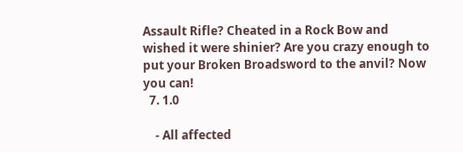Assault Rifle? Cheated in a Rock Bow and wished it were shinier? Are you crazy enough to put your Broken Broadsword to the anvil? Now you can!
  7. 1.0

    - All affected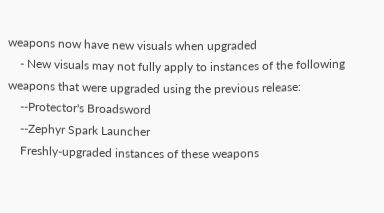weapons now have new visuals when upgraded
    - New visuals may not fully apply to instances of the following weapons that were upgraded using the previous release:
    --Protector's Broadsword
    --Zephyr Spark Launcher
    Freshly-upgraded instances of these weapons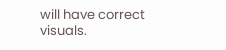will have correct visuals.